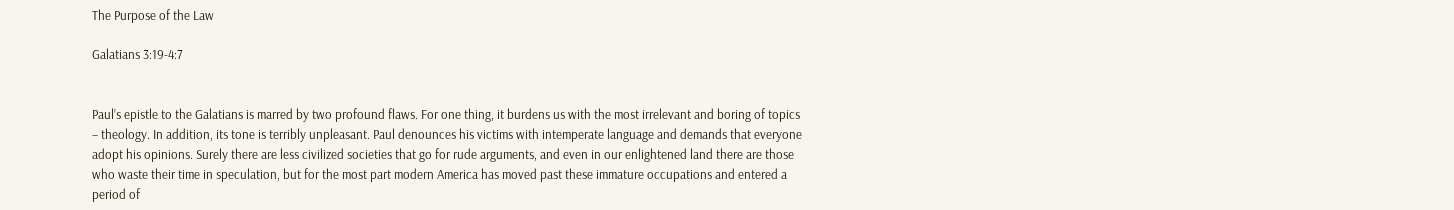The Purpose of the Law

Galatians 3:19-4:7


Paul’s epistle to the Galatians is marred by two profound flaws. For one thing, it burdens us with the most irrelevant and boring of topics – theology. In addition, its tone is terribly unpleasant. Paul denounces his victims with intemperate language and demands that everyone adopt his opinions. Surely there are less civilized societies that go for rude arguments, and even in our enlightened land there are those who waste their time in speculation, but for the most part modern America has moved past these immature occupations and entered a period of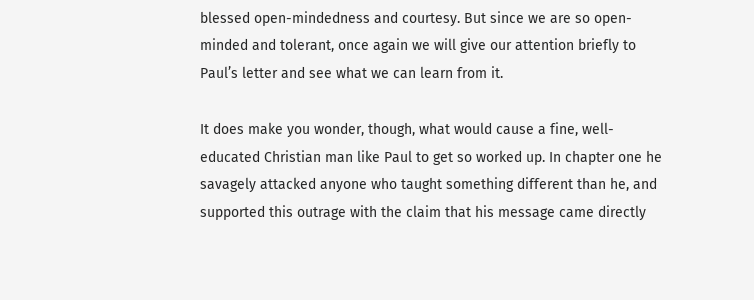blessed open-mindedness and courtesy. But since we are so open-minded and tolerant, once again we will give our attention briefly to Paul’s letter and see what we can learn from it.

It does make you wonder, though, what would cause a fine, well-educated Christian man like Paul to get so worked up. In chapter one he savagely attacked anyone who taught something different than he, and supported this outrage with the claim that his message came directly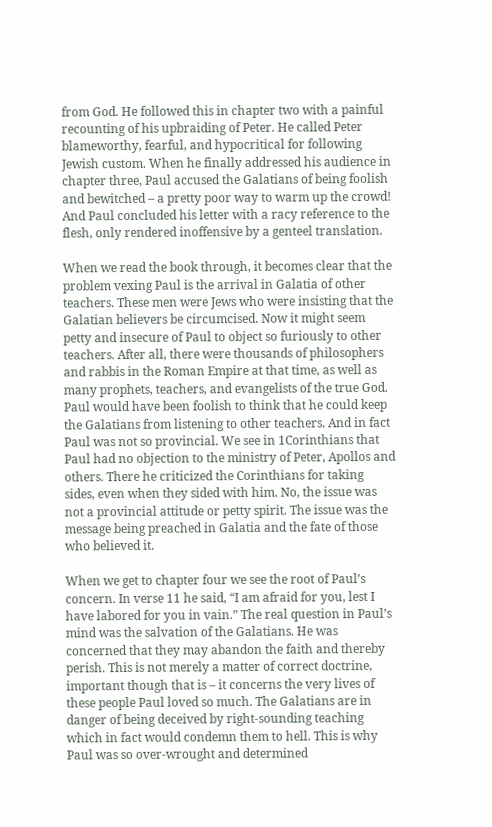from God. He followed this in chapter two with a painful recounting of his upbraiding of Peter. He called Peter blameworthy, fearful, and hypocritical for following Jewish custom. When he finally addressed his audience in chapter three, Paul accused the Galatians of being foolish and bewitched – a pretty poor way to warm up the crowd! And Paul concluded his letter with a racy reference to the flesh, only rendered inoffensive by a genteel translation.

When we read the book through, it becomes clear that the problem vexing Paul is the arrival in Galatia of other teachers. These men were Jews who were insisting that the Galatian believers be circumcised. Now it might seem petty and insecure of Paul to object so furiously to other teachers. After all, there were thousands of philosophers and rabbis in the Roman Empire at that time, as well as many prophets, teachers, and evangelists of the true God. Paul would have been foolish to think that he could keep the Galatians from listening to other teachers. And in fact Paul was not so provincial. We see in 1Corinthians that Paul had no objection to the ministry of Peter, Apollos and others. There he criticized the Corinthians for taking sides, even when they sided with him. No, the issue was not a provincial attitude or petty spirit. The issue was the message being preached in Galatia and the fate of those who believed it.

When we get to chapter four we see the root of Paul’s concern. In verse 11 he said, “I am afraid for you, lest I have labored for you in vain.” The real question in Paul’s mind was the salvation of the Galatians. He was concerned that they may abandon the faith and thereby perish. This is not merely a matter of correct doctrine, important though that is – it concerns the very lives of these people Paul loved so much. The Galatians are in danger of being deceived by right-sounding teaching which in fact would condemn them to hell. This is why Paul was so over-wrought and determined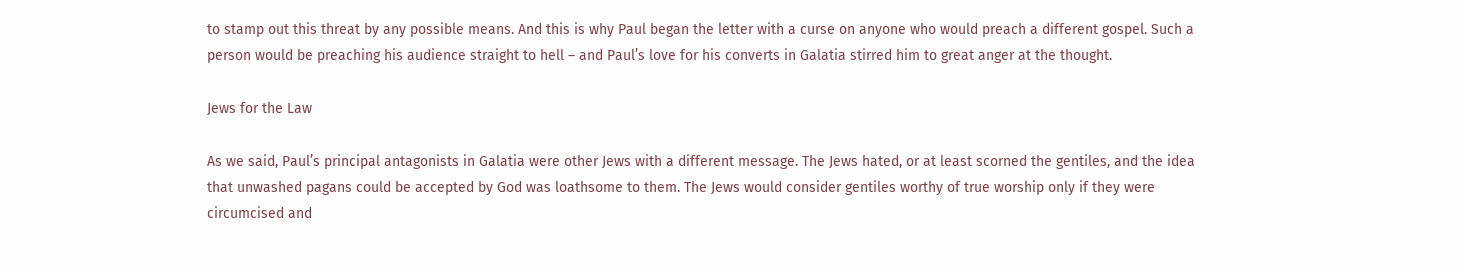to stamp out this threat by any possible means. And this is why Paul began the letter with a curse on anyone who would preach a different gospel. Such a person would be preaching his audience straight to hell – and Paul’s love for his converts in Galatia stirred him to great anger at the thought.

Jews for the Law

As we said, Paul’s principal antagonists in Galatia were other Jews with a different message. The Jews hated, or at least scorned the gentiles, and the idea that unwashed pagans could be accepted by God was loathsome to them. The Jews would consider gentiles worthy of true worship only if they were circumcised and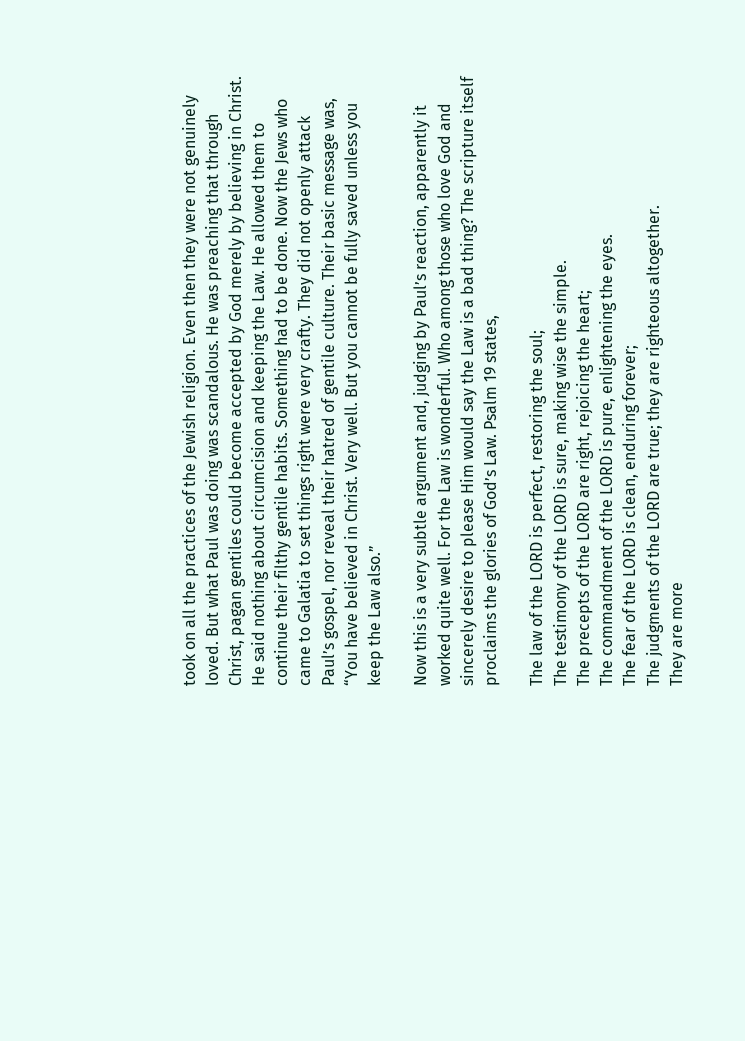took on all the practices of the Jewish religion. Even then they were not genuinely loved. But what Paul was doing was scandalous. He was preaching that through Christ, pagan gentiles could become accepted by God merely by believing in Christ. He said nothing about circumcision and keeping the Law. He allowed them to continue their filthy gentile habits. Something had to be done. Now the Jews who came to Galatia to set things right were very crafty. They did not openly attack Paul’s gospel, nor reveal their hatred of gentile culture. Their basic message was, “You have believed in Christ. Very well. But you cannot be fully saved unless you keep the Law also.”

Now this is a very subtle argument and, judging by Paul’s reaction, apparently it worked quite well. For the Law is wonderful. Who among those who love God and sincerely desire to please Him would say the Law is a bad thing? The scripture itself proclaims the glories of God’s Law. Psalm 19 states,

The law of the LORD is perfect, restoring the soul;
The testimony of the LORD is sure, making wise the simple.
The precepts of the LORD are right, rejoicing the heart;
The commandment of the LORD is pure, enlightening the eyes.
The fear of the LORD is clean, enduring forever;
The judgments of the LORD are true; they are righteous altogether.
They are more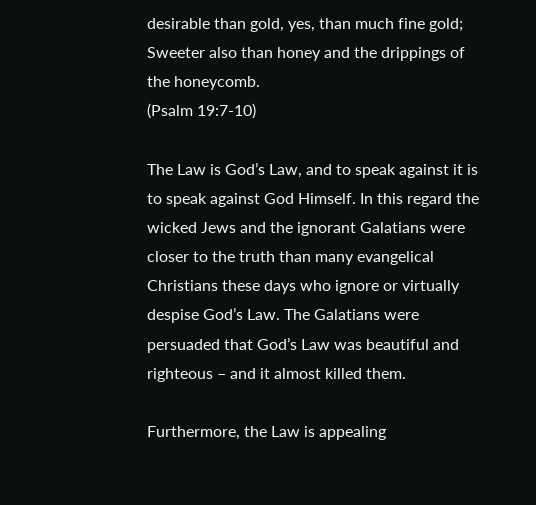desirable than gold, yes, than much fine gold;
Sweeter also than honey and the drippings of the honeycomb.
(Psalm 19:7-10)

The Law is God’s Law, and to speak against it is to speak against God Himself. In this regard the wicked Jews and the ignorant Galatians were closer to the truth than many evangelical Christians these days who ignore or virtually despise God’s Law. The Galatians were persuaded that God’s Law was beautiful and righteous – and it almost killed them.

Furthermore, the Law is appealing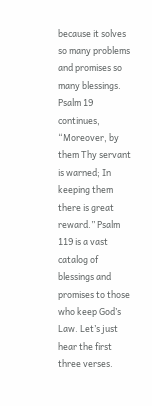because it solves so many problems and promises so many blessings. Psalm 19 continues, “Moreover, by them Thy servant is warned; In keeping them there is great reward.” Psalm 119 is a vast catalog of blessings and promises to those who keep God’s Law. Let’s just hear the first three verses.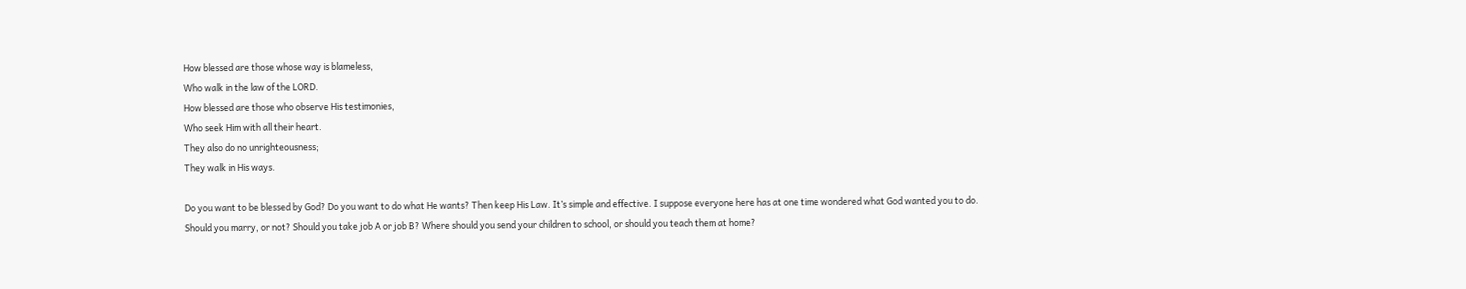How blessed are those whose way is blameless,
Who walk in the law of the LORD.
How blessed are those who observe His testimonies,
Who seek Him with all their heart.
They also do no unrighteousness;
They walk in His ways.

Do you want to be blessed by God? Do you want to do what He wants? Then keep His Law. It’s simple and effective. I suppose everyone here has at one time wondered what God wanted you to do. Should you marry, or not? Should you take job A or job B? Where should you send your children to school, or should you teach them at home?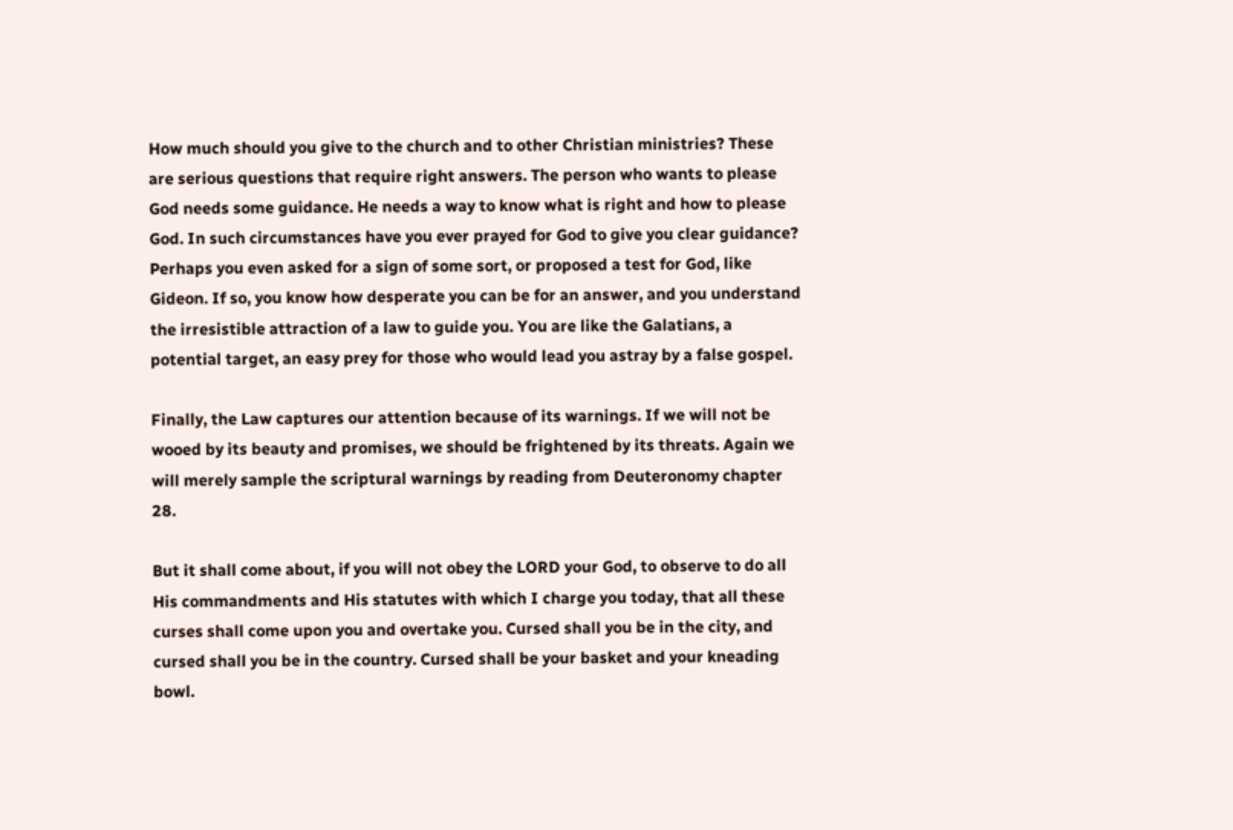How much should you give to the church and to other Christian ministries? These are serious questions that require right answers. The person who wants to please God needs some guidance. He needs a way to know what is right and how to please God. In such circumstances have you ever prayed for God to give you clear guidance? Perhaps you even asked for a sign of some sort, or proposed a test for God, like Gideon. If so, you know how desperate you can be for an answer, and you understand the irresistible attraction of a law to guide you. You are like the Galatians, a potential target, an easy prey for those who would lead you astray by a false gospel.

Finally, the Law captures our attention because of its warnings. If we will not be wooed by its beauty and promises, we should be frightened by its threats. Again we will merely sample the scriptural warnings by reading from Deuteronomy chapter 28.

But it shall come about, if you will not obey the LORD your God, to observe to do all His commandments and His statutes with which I charge you today, that all these curses shall come upon you and overtake you. Cursed shall you be in the city, and cursed shall you be in the country. Cursed shall be your basket and your kneading bowl.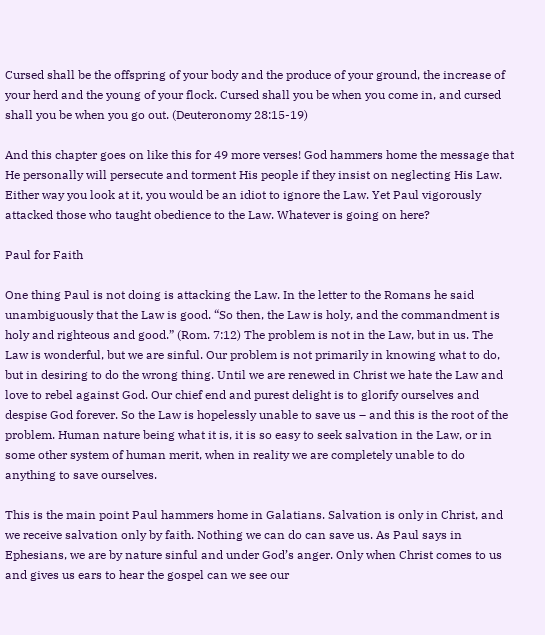Cursed shall be the offspring of your body and the produce of your ground, the increase of your herd and the young of your flock. Cursed shall you be when you come in, and cursed shall you be when you go out. (Deuteronomy 28:15-19)

And this chapter goes on like this for 49 more verses! God hammers home the message that He personally will persecute and torment His people if they insist on neglecting His Law. Either way you look at it, you would be an idiot to ignore the Law. Yet Paul vigorously attacked those who taught obedience to the Law. Whatever is going on here?

Paul for Faith

One thing Paul is not doing is attacking the Law. In the letter to the Romans he said unambiguously that the Law is good. “So then, the Law is holy, and the commandment is holy and righteous and good.” (Rom. 7:12) The problem is not in the Law, but in us. The Law is wonderful, but we are sinful. Our problem is not primarily in knowing what to do, but in desiring to do the wrong thing. Until we are renewed in Christ we hate the Law and love to rebel against God. Our chief end and purest delight is to glorify ourselves and despise God forever. So the Law is hopelessly unable to save us – and this is the root of the problem. Human nature being what it is, it is so easy to seek salvation in the Law, or in some other system of human merit, when in reality we are completely unable to do anything to save ourselves.

This is the main point Paul hammers home in Galatians. Salvation is only in Christ, and we receive salvation only by faith. Nothing we can do can save us. As Paul says in Ephesians, we are by nature sinful and under God’s anger. Only when Christ comes to us and gives us ears to hear the gospel can we see our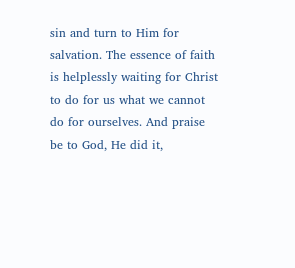sin and turn to Him for salvation. The essence of faith is helplessly waiting for Christ to do for us what we cannot do for ourselves. And praise be to God, He did it,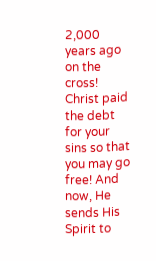2,000 years ago on the cross! Christ paid the debt for your sins so that you may go free! And now, He sends His Spirit to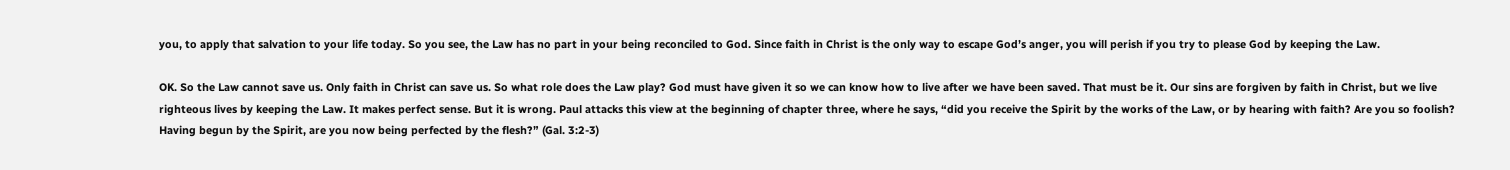you, to apply that salvation to your life today. So you see, the Law has no part in your being reconciled to God. Since faith in Christ is the only way to escape God’s anger, you will perish if you try to please God by keeping the Law.

OK. So the Law cannot save us. Only faith in Christ can save us. So what role does the Law play? God must have given it so we can know how to live after we have been saved. That must be it. Our sins are forgiven by faith in Christ, but we live righteous lives by keeping the Law. It makes perfect sense. But it is wrong. Paul attacks this view at the beginning of chapter three, where he says, “did you receive the Spirit by the works of the Law, or by hearing with faith? Are you so foolish? Having begun by the Spirit, are you now being perfected by the flesh?” (Gal. 3:2-3)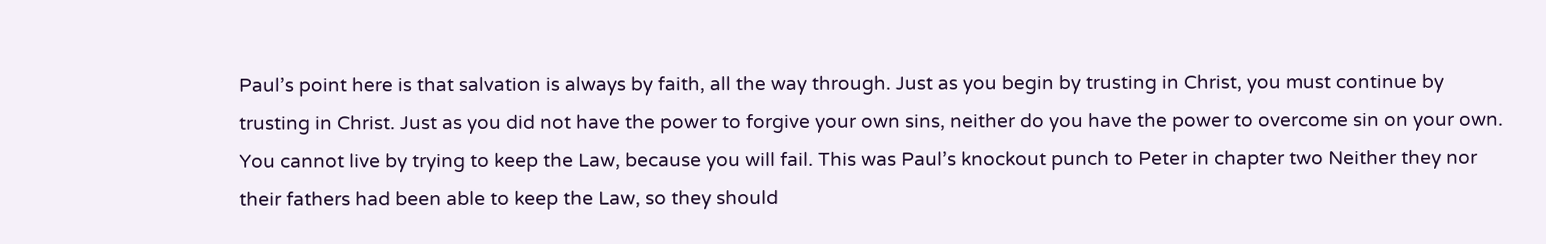Paul’s point here is that salvation is always by faith, all the way through. Just as you begin by trusting in Christ, you must continue by trusting in Christ. Just as you did not have the power to forgive your own sins, neither do you have the power to overcome sin on your own. You cannot live by trying to keep the Law, because you will fail. This was Paul’s knockout punch to Peter in chapter two Neither they nor their fathers had been able to keep the Law, so they should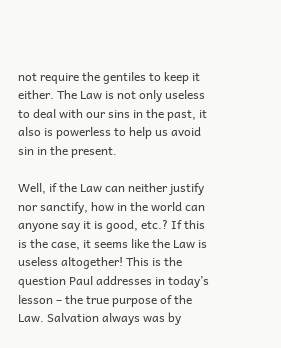not require the gentiles to keep it either. The Law is not only useless to deal with our sins in the past, it also is powerless to help us avoid sin in the present.

Well, if the Law can neither justify nor sanctify, how in the world can anyone say it is good, etc.? If this is the case, it seems like the Law is useless altogether! This is the question Paul addresses in today’s lesson – the true purpose of the Law. Salvation always was by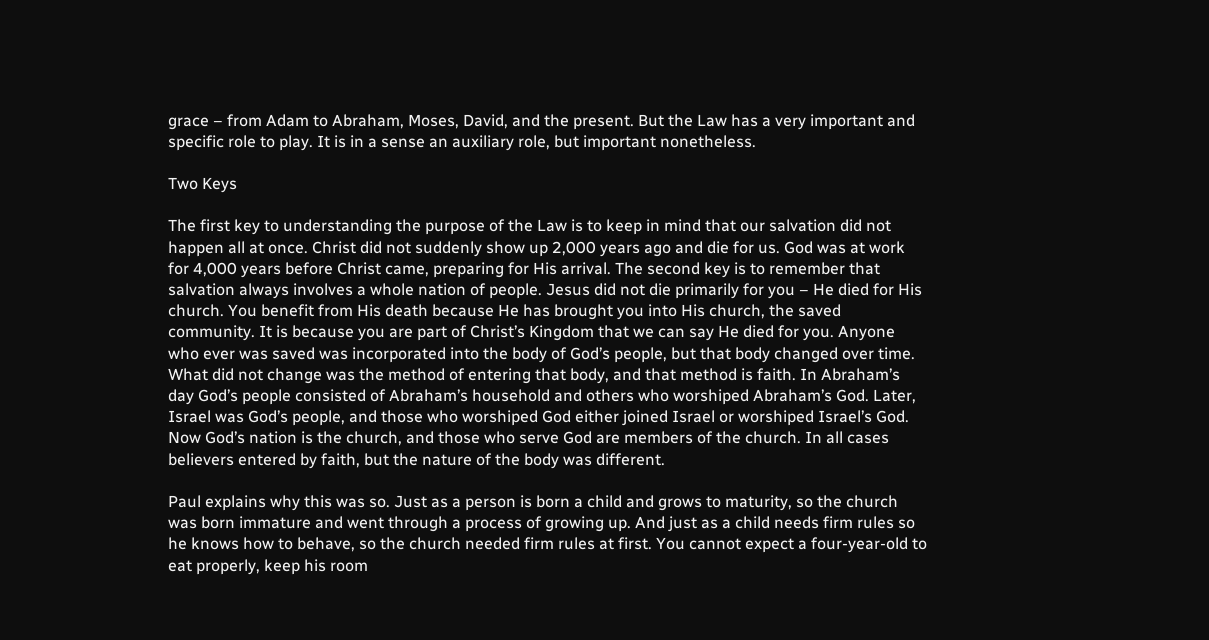grace – from Adam to Abraham, Moses, David, and the present. But the Law has a very important and specific role to play. It is in a sense an auxiliary role, but important nonetheless.

Two Keys

The first key to understanding the purpose of the Law is to keep in mind that our salvation did not happen all at once. Christ did not suddenly show up 2,000 years ago and die for us. God was at work for 4,000 years before Christ came, preparing for His arrival. The second key is to remember that salvation always involves a whole nation of people. Jesus did not die primarily for you – He died for His church. You benefit from His death because He has brought you into His church, the saved community. It is because you are part of Christ’s Kingdom that we can say He died for you. Anyone who ever was saved was incorporated into the body of God’s people, but that body changed over time. What did not change was the method of entering that body, and that method is faith. In Abraham’s day God’s people consisted of Abraham’s household and others who worshiped Abraham’s God. Later, Israel was God’s people, and those who worshiped God either joined Israel or worshiped Israel’s God. Now God’s nation is the church, and those who serve God are members of the church. In all cases believers entered by faith, but the nature of the body was different.

Paul explains why this was so. Just as a person is born a child and grows to maturity, so the church was born immature and went through a process of growing up. And just as a child needs firm rules so he knows how to behave, so the church needed firm rules at first. You cannot expect a four-year-old to eat properly, keep his room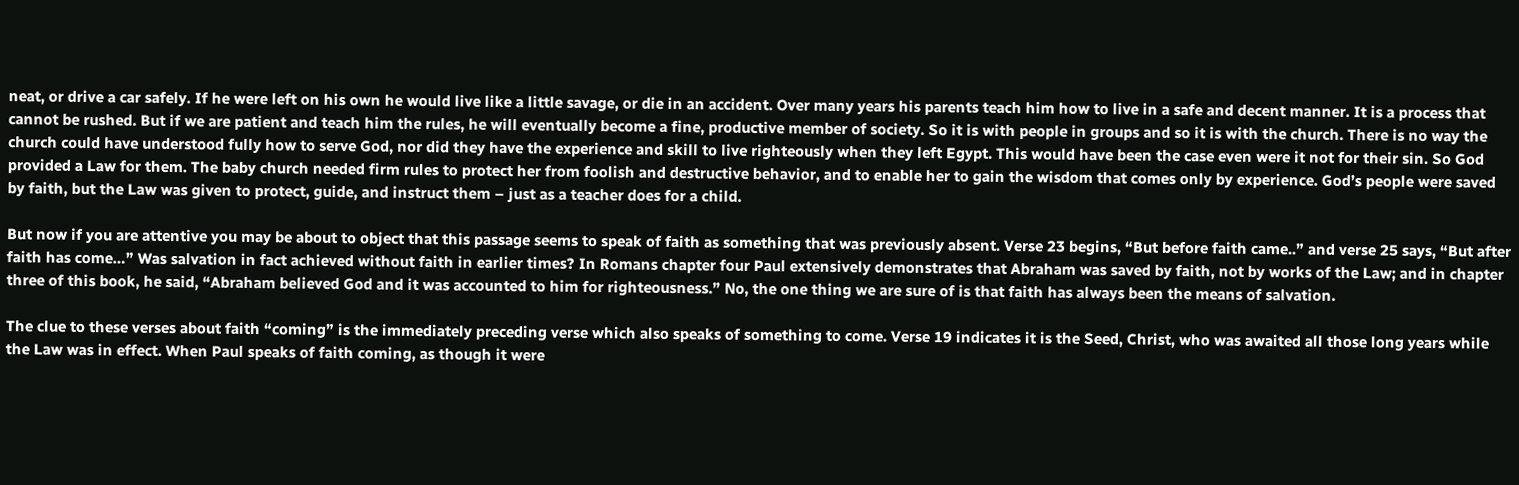neat, or drive a car safely. If he were left on his own he would live like a little savage, or die in an accident. Over many years his parents teach him how to live in a safe and decent manner. It is a process that cannot be rushed. But if we are patient and teach him the rules, he will eventually become a fine, productive member of society. So it is with people in groups and so it is with the church. There is no way the church could have understood fully how to serve God, nor did they have the experience and skill to live righteously when they left Egypt. This would have been the case even were it not for their sin. So God provided a Law for them. The baby church needed firm rules to protect her from foolish and destructive behavior, and to enable her to gain the wisdom that comes only by experience. God’s people were saved by faith, but the Law was given to protect, guide, and instruct them – just as a teacher does for a child.

But now if you are attentive you may be about to object that this passage seems to speak of faith as something that was previously absent. Verse 23 begins, “But before faith came..” and verse 25 says, “But after faith has come…” Was salvation in fact achieved without faith in earlier times? In Romans chapter four Paul extensively demonstrates that Abraham was saved by faith, not by works of the Law; and in chapter three of this book, he said, “Abraham believed God and it was accounted to him for righteousness.” No, the one thing we are sure of is that faith has always been the means of salvation.

The clue to these verses about faith “coming” is the immediately preceding verse which also speaks of something to come. Verse 19 indicates it is the Seed, Christ, who was awaited all those long years while the Law was in effect. When Paul speaks of faith coming, as though it were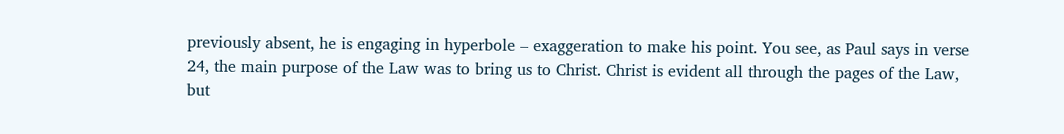previously absent, he is engaging in hyperbole – exaggeration to make his point. You see, as Paul says in verse 24, the main purpose of the Law was to bring us to Christ. Christ is evident all through the pages of the Law, but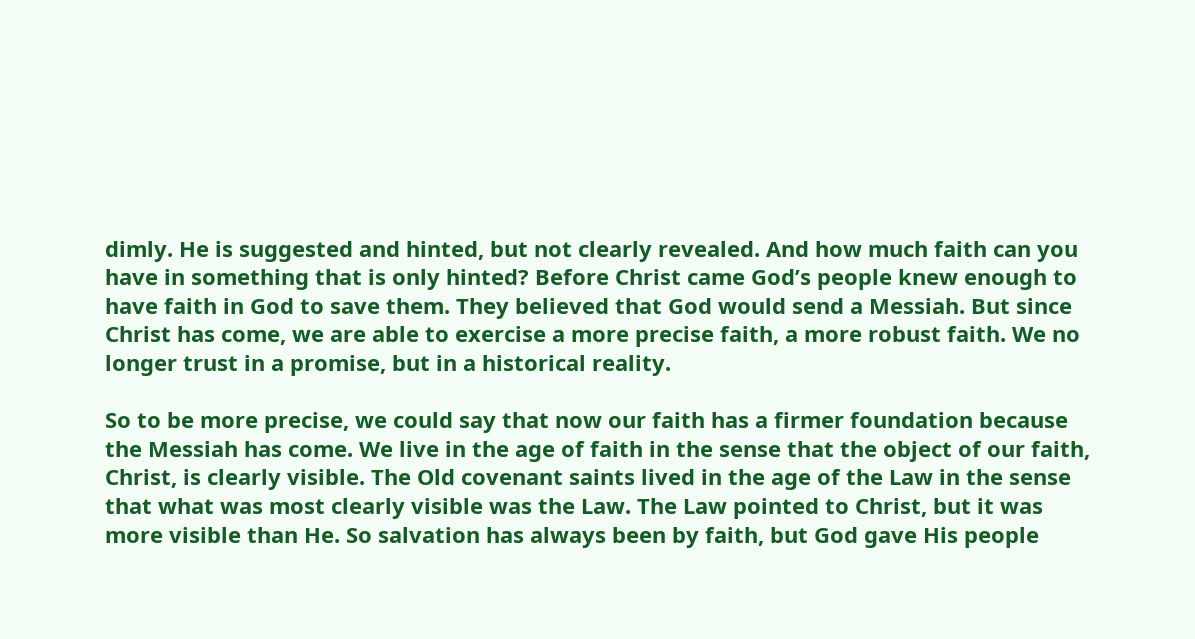dimly. He is suggested and hinted, but not clearly revealed. And how much faith can you have in something that is only hinted? Before Christ came God’s people knew enough to have faith in God to save them. They believed that God would send a Messiah. But since Christ has come, we are able to exercise a more precise faith, a more robust faith. We no longer trust in a promise, but in a historical reality.

So to be more precise, we could say that now our faith has a firmer foundation because the Messiah has come. We live in the age of faith in the sense that the object of our faith, Christ, is clearly visible. The Old covenant saints lived in the age of the Law in the sense that what was most clearly visible was the Law. The Law pointed to Christ, but it was more visible than He. So salvation has always been by faith, but God gave His people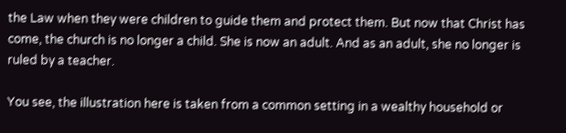the Law when they were children to guide them and protect them. But now that Christ has come, the church is no longer a child. She is now an adult. And as an adult, she no longer is ruled by a teacher.

You see, the illustration here is taken from a common setting in a wealthy household or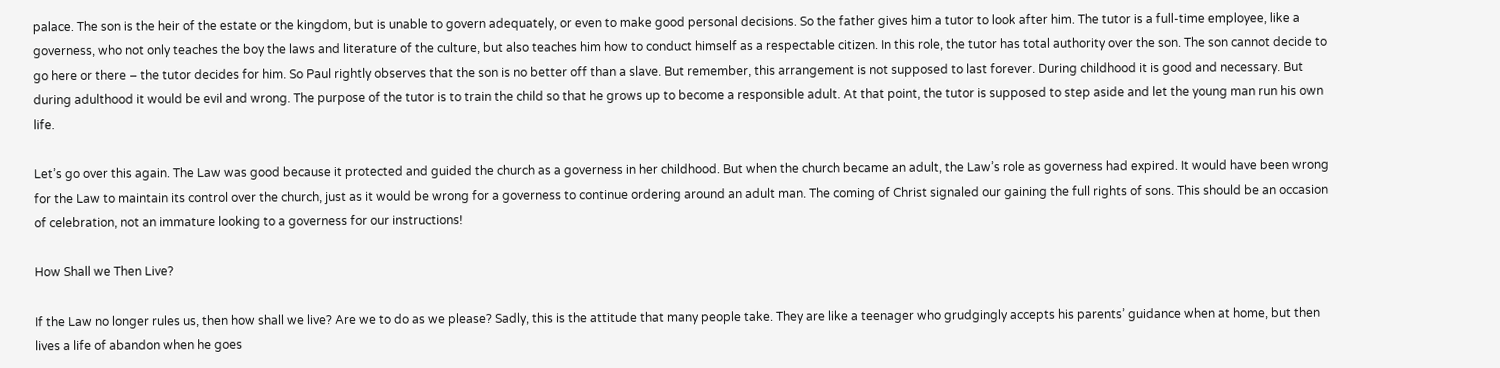palace. The son is the heir of the estate or the kingdom, but is unable to govern adequately, or even to make good personal decisions. So the father gives him a tutor to look after him. The tutor is a full-time employee, like a governess, who not only teaches the boy the laws and literature of the culture, but also teaches him how to conduct himself as a respectable citizen. In this role, the tutor has total authority over the son. The son cannot decide to go here or there – the tutor decides for him. So Paul rightly observes that the son is no better off than a slave. But remember, this arrangement is not supposed to last forever. During childhood it is good and necessary. But during adulthood it would be evil and wrong. The purpose of the tutor is to train the child so that he grows up to become a responsible adult. At that point, the tutor is supposed to step aside and let the young man run his own life.

Let’s go over this again. The Law was good because it protected and guided the church as a governess in her childhood. But when the church became an adult, the Law’s role as governess had expired. It would have been wrong for the Law to maintain its control over the church, just as it would be wrong for a governess to continue ordering around an adult man. The coming of Christ signaled our gaining the full rights of sons. This should be an occasion of celebration, not an immature looking to a governess for our instructions!

How Shall we Then Live?

If the Law no longer rules us, then how shall we live? Are we to do as we please? Sadly, this is the attitude that many people take. They are like a teenager who grudgingly accepts his parents’ guidance when at home, but then lives a life of abandon when he goes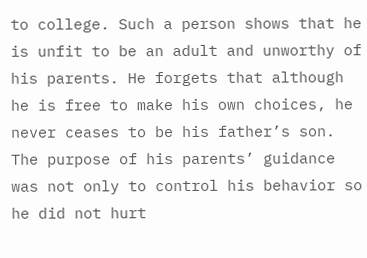to college. Such a person shows that he is unfit to be an adult and unworthy of his parents. He forgets that although he is free to make his own choices, he never ceases to be his father’s son. The purpose of his parents’ guidance was not only to control his behavior so he did not hurt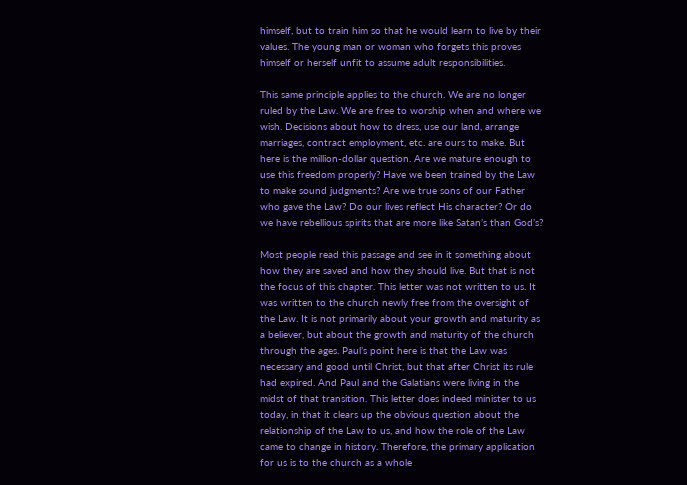himself, but to train him so that he would learn to live by their values. The young man or woman who forgets this proves himself or herself unfit to assume adult responsibilities.

This same principle applies to the church. We are no longer ruled by the Law. We are free to worship when and where we wish. Decisions about how to dress, use our land, arrange marriages, contract employment, etc. are ours to make. But here is the million-dollar question. Are we mature enough to use this freedom properly? Have we been trained by the Law to make sound judgments? Are we true sons of our Father who gave the Law? Do our lives reflect His character? Or do we have rebellious spirits that are more like Satan’s than God’s?

Most people read this passage and see in it something about how they are saved and how they should live. But that is not the focus of this chapter. This letter was not written to us. It was written to the church newly free from the oversight of the Law. It is not primarily about your growth and maturity as a believer, but about the growth and maturity of the church through the ages. Paul’s point here is that the Law was necessary and good until Christ, but that after Christ its rule had expired. And Paul and the Galatians were living in the midst of that transition. This letter does indeed minister to us today, in that it clears up the obvious question about the relationship of the Law to us, and how the role of the Law came to change in history. Therefore, the primary application for us is to the church as a whole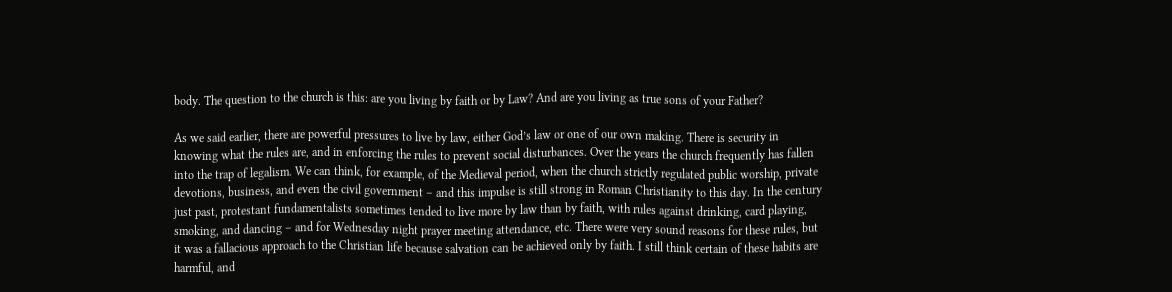body. The question to the church is this: are you living by faith or by Law? And are you living as true sons of your Father?

As we said earlier, there are powerful pressures to live by law, either God’s law or one of our own making. There is security in knowing what the rules are, and in enforcing the rules to prevent social disturbances. Over the years the church frequently has fallen into the trap of legalism. We can think, for example, of the Medieval period, when the church strictly regulated public worship, private devotions, business, and even the civil government – and this impulse is still strong in Roman Christianity to this day. In the century just past, protestant fundamentalists sometimes tended to live more by law than by faith, with rules against drinking, card playing, smoking, and dancing – and for Wednesday night prayer meeting attendance, etc. There were very sound reasons for these rules, but it was a fallacious approach to the Christian life because salvation can be achieved only by faith. I still think certain of these habits are harmful, and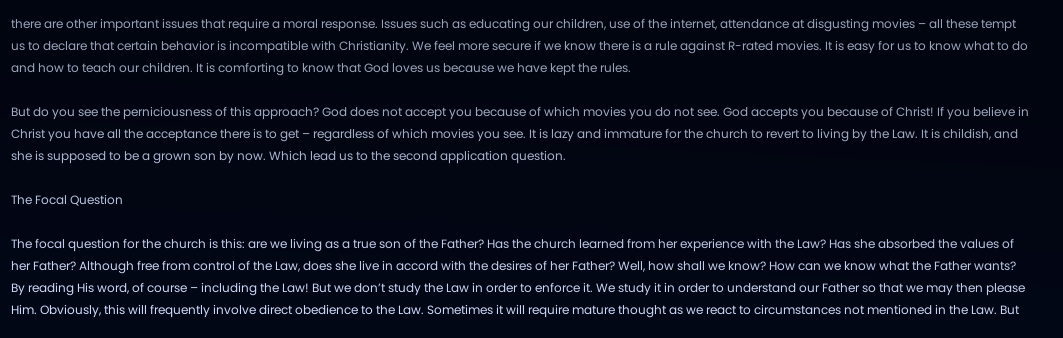there are other important issues that require a moral response. Issues such as educating our children, use of the internet, attendance at disgusting movies – all these tempt us to declare that certain behavior is incompatible with Christianity. We feel more secure if we know there is a rule against R-rated movies. It is easy for us to know what to do and how to teach our children. It is comforting to know that God loves us because we have kept the rules.

But do you see the perniciousness of this approach? God does not accept you because of which movies you do not see. God accepts you because of Christ! If you believe in Christ you have all the acceptance there is to get – regardless of which movies you see. It is lazy and immature for the church to revert to living by the Law. It is childish, and she is supposed to be a grown son by now. Which lead us to the second application question.

The Focal Question

The focal question for the church is this: are we living as a true son of the Father? Has the church learned from her experience with the Law? Has she absorbed the values of her Father? Although free from control of the Law, does she live in accord with the desires of her Father? Well, how shall we know? How can we know what the Father wants? By reading His word, of course – including the Law! But we don’t study the Law in order to enforce it. We study it in order to understand our Father so that we may then please Him. Obviously, this will frequently involve direct obedience to the Law. Sometimes it will require mature thought as we react to circumstances not mentioned in the Law. But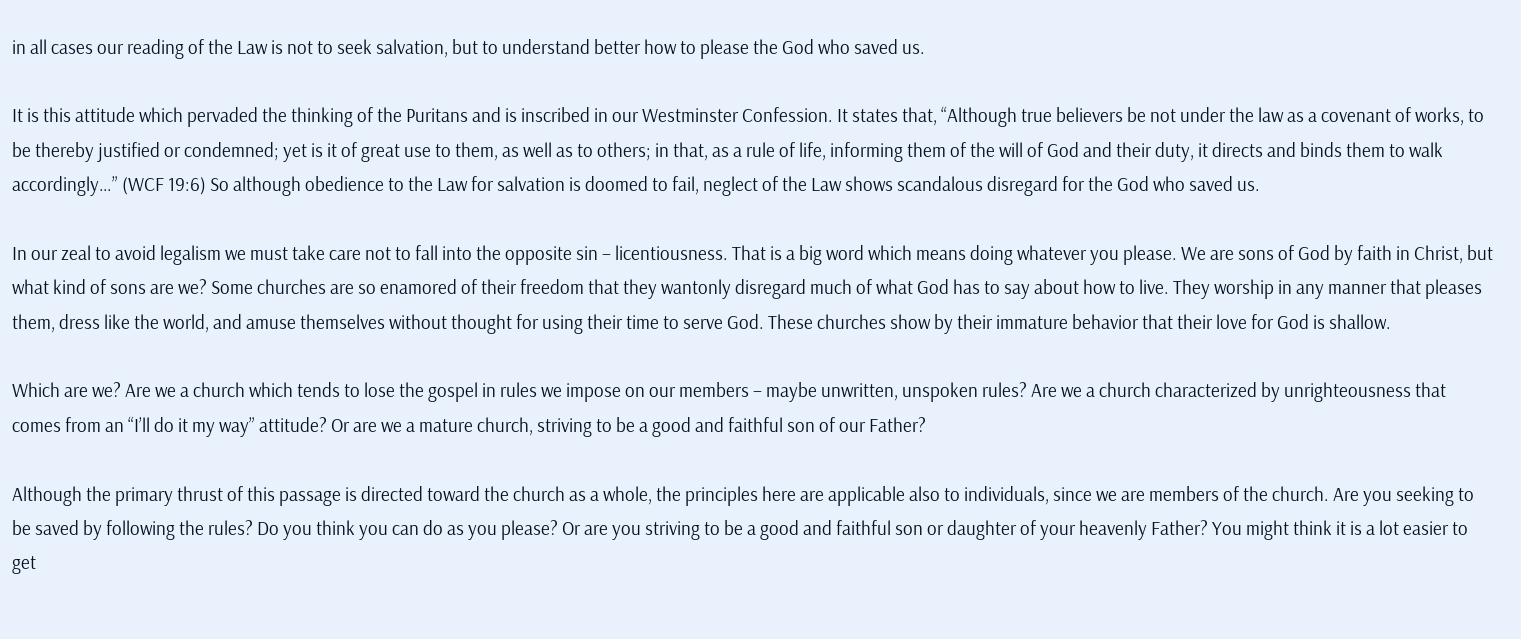in all cases our reading of the Law is not to seek salvation, but to understand better how to please the God who saved us.

It is this attitude which pervaded the thinking of the Puritans and is inscribed in our Westminster Confession. It states that, “Although true believers be not under the law as a covenant of works, to be thereby justified or condemned; yet is it of great use to them, as well as to others; in that, as a rule of life, informing them of the will of God and their duty, it directs and binds them to walk accordingly…” (WCF 19:6) So although obedience to the Law for salvation is doomed to fail, neglect of the Law shows scandalous disregard for the God who saved us.

In our zeal to avoid legalism we must take care not to fall into the opposite sin – licentiousness. That is a big word which means doing whatever you please. We are sons of God by faith in Christ, but what kind of sons are we? Some churches are so enamored of their freedom that they wantonly disregard much of what God has to say about how to live. They worship in any manner that pleases them, dress like the world, and amuse themselves without thought for using their time to serve God. These churches show by their immature behavior that their love for God is shallow.

Which are we? Are we a church which tends to lose the gospel in rules we impose on our members – maybe unwritten, unspoken rules? Are we a church characterized by unrighteousness that comes from an “I’ll do it my way” attitude? Or are we a mature church, striving to be a good and faithful son of our Father?

Although the primary thrust of this passage is directed toward the church as a whole, the principles here are applicable also to individuals, since we are members of the church. Are you seeking to be saved by following the rules? Do you think you can do as you please? Or are you striving to be a good and faithful son or daughter of your heavenly Father? You might think it is a lot easier to get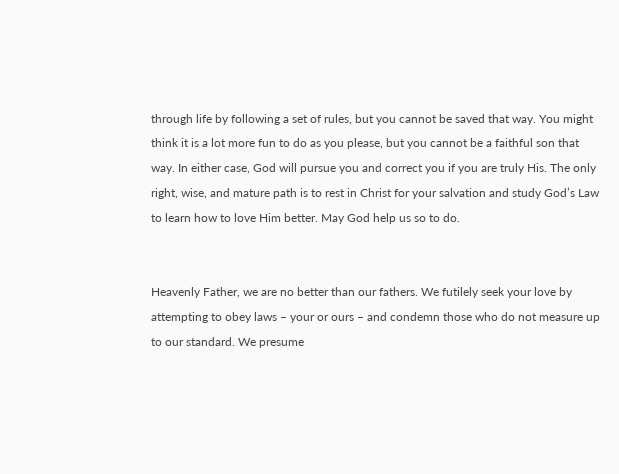through life by following a set of rules, but you cannot be saved that way. You might think it is a lot more fun to do as you please, but you cannot be a faithful son that way. In either case, God will pursue you and correct you if you are truly His. The only right, wise, and mature path is to rest in Christ for your salvation and study God’s Law to learn how to love Him better. May God help us so to do.


Heavenly Father, we are no better than our fathers. We futilely seek your love by attempting to obey laws – your or ours – and condemn those who do not measure up to our standard. We presume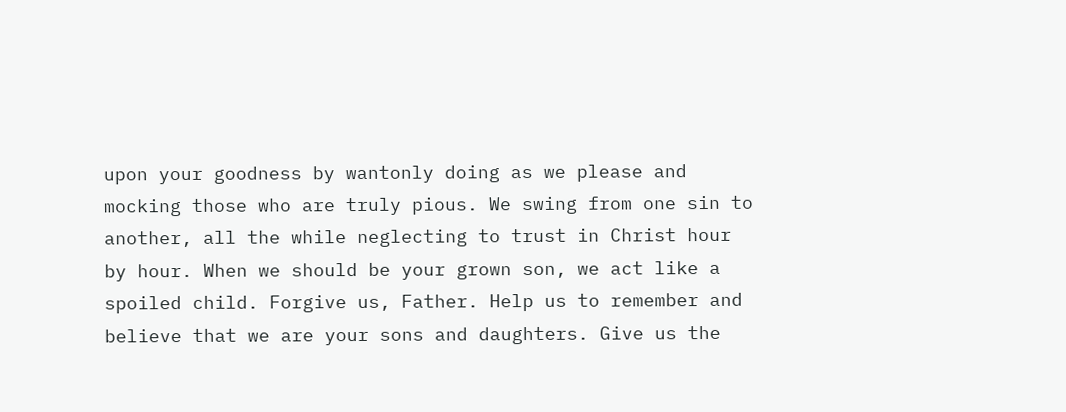upon your goodness by wantonly doing as we please and mocking those who are truly pious. We swing from one sin to another, all the while neglecting to trust in Christ hour by hour. When we should be your grown son, we act like a spoiled child. Forgive us, Father. Help us to remember and believe that we are your sons and daughters. Give us the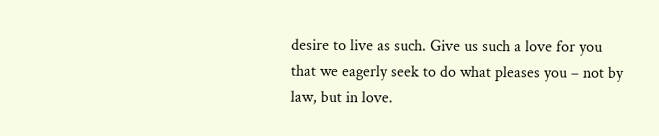desire to live as such. Give us such a love for you that we eagerly seek to do what pleases you – not by law, but in love.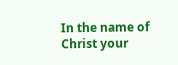In the name of Christ your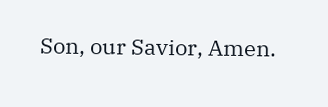Son, our Savior, Amen.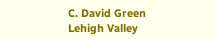C. David Green
Lehigh Valley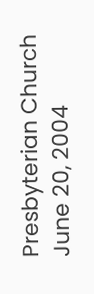Presbyterian Church
June 20, 2004